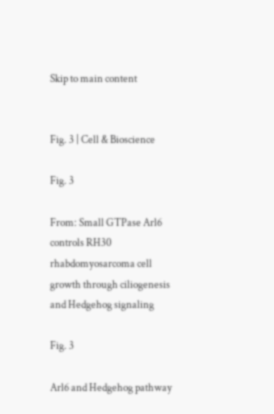Skip to main content


Fig. 3 | Cell & Bioscience

Fig. 3

From: Small GTPase Arl6 controls RH30 rhabdomyosarcoma cell growth through ciliogenesis and Hedgehog signaling

Fig. 3

Arl6 and Hedgehog pathway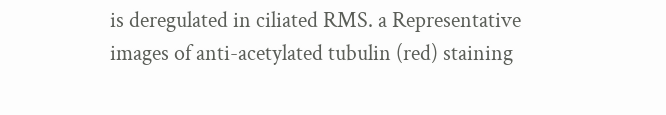is deregulated in ciliated RMS. a Representative images of anti-acetylated tubulin (red) staining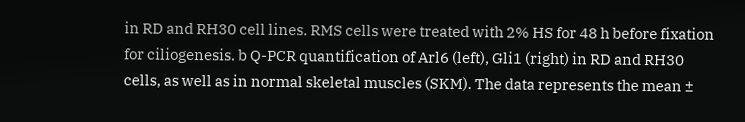in RD and RH30 cell lines. RMS cells were treated with 2% HS for 48 h before fixation for ciliogenesis. b Q-PCR quantification of Arl6 (left), Gli1 (right) in RD and RH30 cells, as well as in normal skeletal muscles (SKM). The data represents the mean ±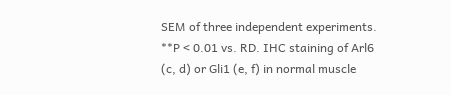SEM of three independent experiments. **P < 0.01 vs. RD. IHC staining of Arl6 (c, d) or Gli1 (e, f) in normal muscle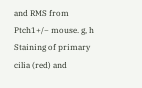and RMS from Ptch1+/− mouse. g, h Staining of primary cilia (red) and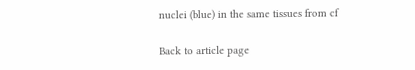nuclei (blue) in the same tissues from cf

Back to article page